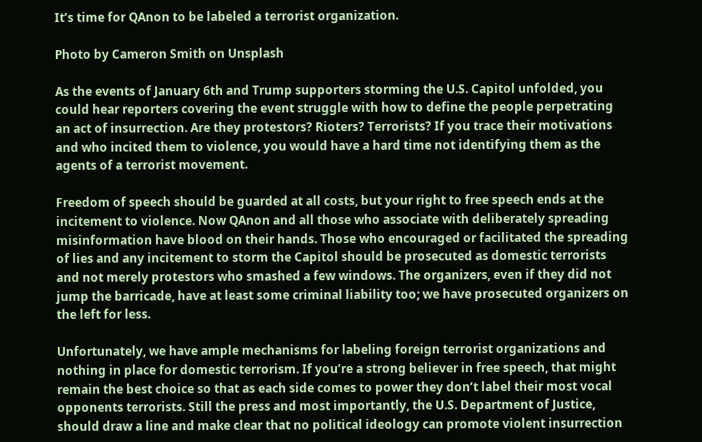It’s time for QAnon to be labeled a terrorist organization.

Photo by Cameron Smith on Unsplash

As the events of January 6th and Trump supporters storming the U.S. Capitol unfolded, you could hear reporters covering the event struggle with how to define the people perpetrating an act of insurrection. Are they protestors? Rioters? Terrorists? If you trace their motivations and who incited them to violence, you would have a hard time not identifying them as the agents of a terrorist movement.

Freedom of speech should be guarded at all costs, but your right to free speech ends at the incitement to violence. Now QAnon and all those who associate with deliberately spreading misinformation have blood on their hands. Those who encouraged or facilitated the spreading of lies and any incitement to storm the Capitol should be prosecuted as domestic terrorists and not merely protestors who smashed a few windows. The organizers, even if they did not jump the barricade, have at least some criminal liability too; we have prosecuted organizers on the left for less.

Unfortunately, we have ample mechanisms for labeling foreign terrorist organizations and nothing in place for domestic terrorism. If you’re a strong believer in free speech, that might remain the best choice so that as each side comes to power they don’t label their most vocal opponents terrorists. Still the press and most importantly, the U.S. Department of Justice, should draw a line and make clear that no political ideology can promote violent insurrection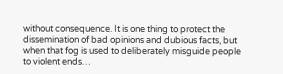without consequence. It is one thing to protect the dissemination of bad opinions and dubious facts, but when that fog is used to deliberately misguide people to violent ends…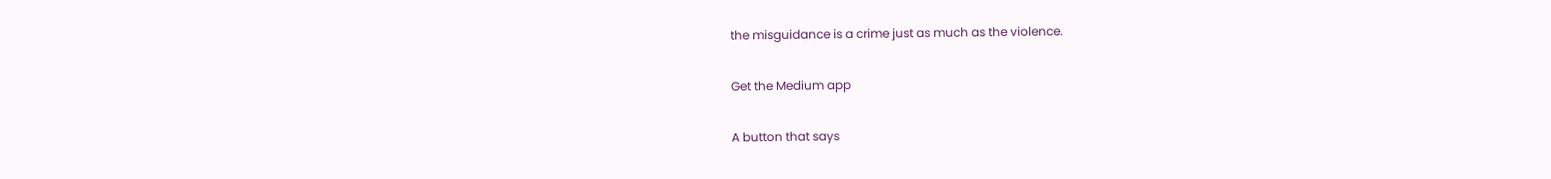the misguidance is a crime just as much as the violence.

Get the Medium app

A button that says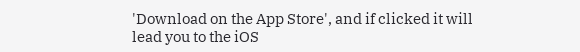'Download on the App Store', and if clicked it will lead you to the iOS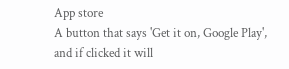App store
A button that says 'Get it on, Google Play', and if clicked it will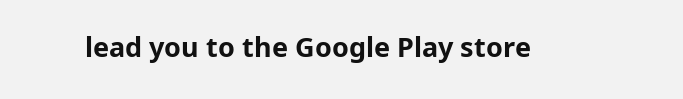lead you to the Google Play store